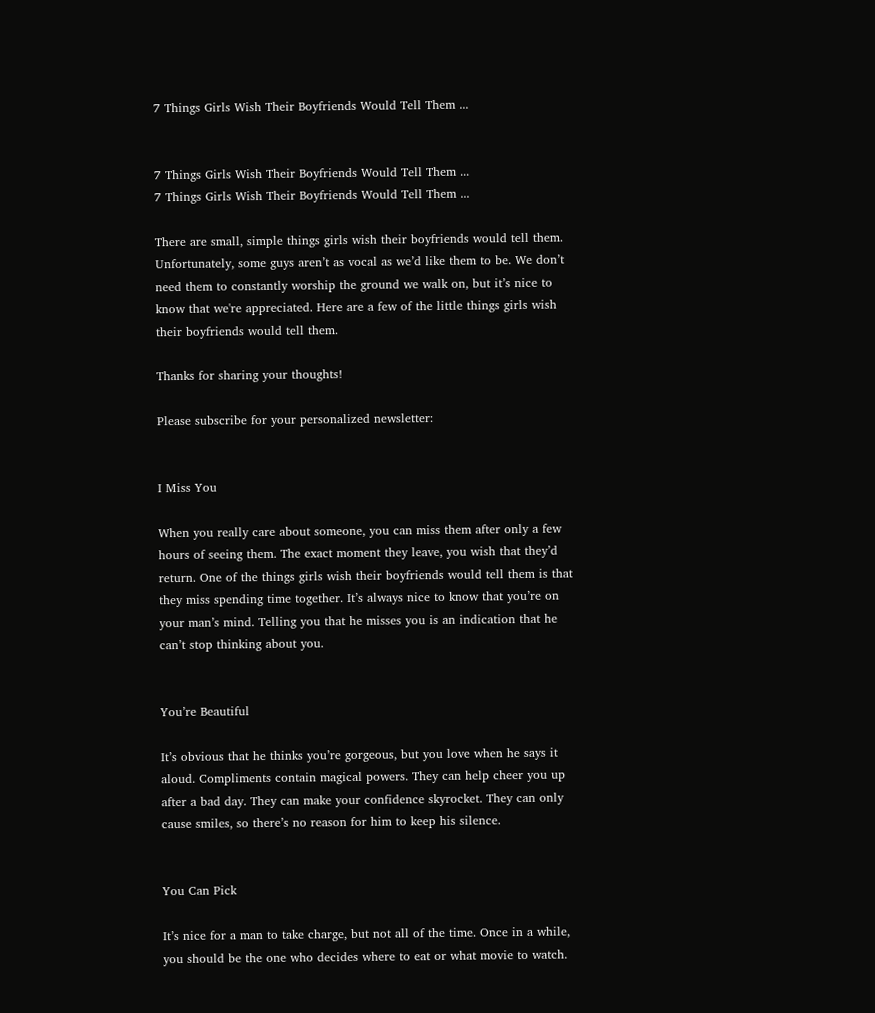7 Things Girls Wish Their Boyfriends Would Tell Them ...


7 Things Girls Wish Their Boyfriends Would Tell Them ...
7 Things Girls Wish Their Boyfriends Would Tell Them ...

There are small, simple things girls wish their boyfriends would tell them. Unfortunately, some guys aren’t as vocal as we’d like them to be. We don’t need them to constantly worship the ground we walk on, but it’s nice to know that we're appreciated. Here are a few of the little things girls wish their boyfriends would tell them.

Thanks for sharing your thoughts!

Please subscribe for your personalized newsletter:


I Miss You

When you really care about someone, you can miss them after only a few hours of seeing them. The exact moment they leave, you wish that they’d return. One of the things girls wish their boyfriends would tell them is that they miss spending time together. It’s always nice to know that you’re on your man’s mind. Telling you that he misses you is an indication that he can’t stop thinking about you.


You’re Beautiful

It’s obvious that he thinks you’re gorgeous, but you love when he says it aloud. Compliments contain magical powers. They can help cheer you up after a bad day. They can make your confidence skyrocket. They can only cause smiles, so there’s no reason for him to keep his silence.


You Can Pick

It’s nice for a man to take charge, but not all of the time. Once in a while, you should be the one who decides where to eat or what movie to watch.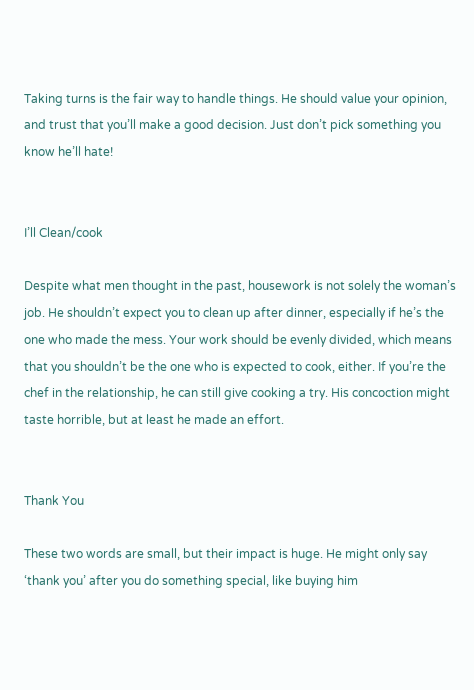Taking turns is the fair way to handle things. He should value your opinion, and trust that you’ll make a good decision. Just don’t pick something you know he’ll hate!


I’ll Clean/cook

Despite what men thought in the past, housework is not solely the woman’s job. He shouldn’t expect you to clean up after dinner, especially if he’s the one who made the mess. Your work should be evenly divided, which means that you shouldn’t be the one who is expected to cook, either. If you’re the chef in the relationship, he can still give cooking a try. His concoction might taste horrible, but at least he made an effort.


Thank You

These two words are small, but their impact is huge. He might only say ‘thank you’ after you do something special, like buying him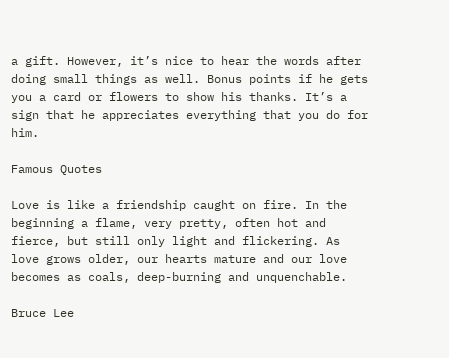a gift. However, it’s nice to hear the words after doing small things as well. Bonus points if he gets you a card or flowers to show his thanks. It’s a sign that he appreciates everything that you do for him.

Famous Quotes

Love is like a friendship caught on fire. In the beginning a flame, very pretty, often hot and fierce, but still only light and flickering. As love grows older, our hearts mature and our love becomes as coals, deep-burning and unquenchable.

Bruce Lee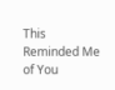This Reminded Me of You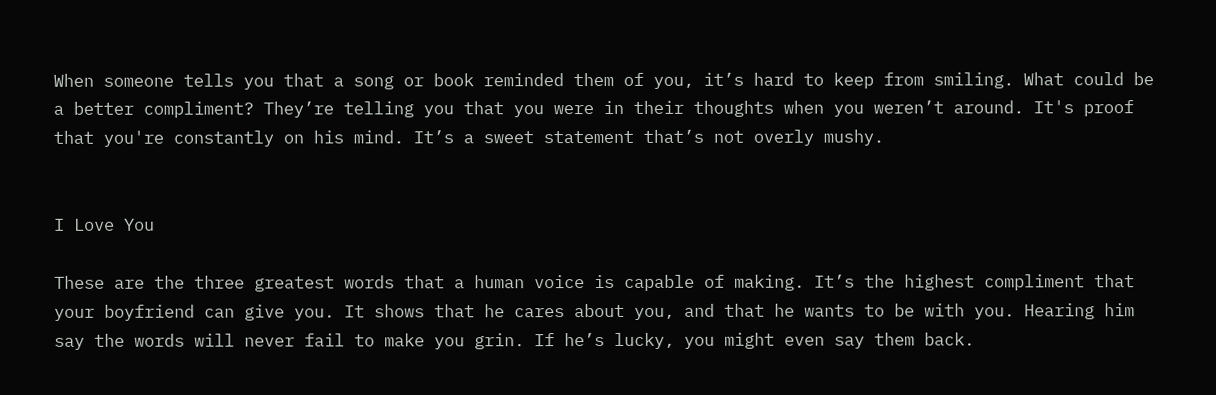When someone tells you that a song or book reminded them of you, it’s hard to keep from smiling. What could be a better compliment? They’re telling you that you were in their thoughts when you weren’t around. It's proof that you're constantly on his mind. It’s a sweet statement that’s not overly mushy.


I Love You

These are the three greatest words that a human voice is capable of making. It’s the highest compliment that your boyfriend can give you. It shows that he cares about you, and that he wants to be with you. Hearing him say the words will never fail to make you grin. If he’s lucky, you might even say them back.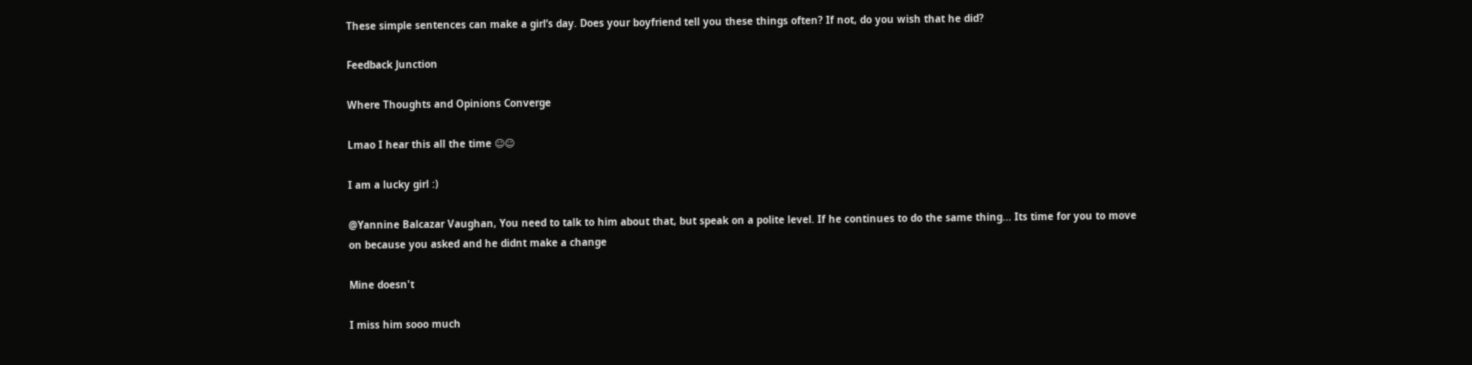These simple sentences can make a girl’s day. Does your boyfriend tell you these things often? If not, do you wish that he did?

Feedback Junction

Where Thoughts and Opinions Converge

Lmao I hear this all the time ☺☺

I am a lucky girl :)

@Yannine Balcazar Vaughan, You need to talk to him about that, but speak on a polite level. If he continues to do the same thing... Its time for you to move on because you asked and he didnt make a change

Mine doesn't

I miss him sooo much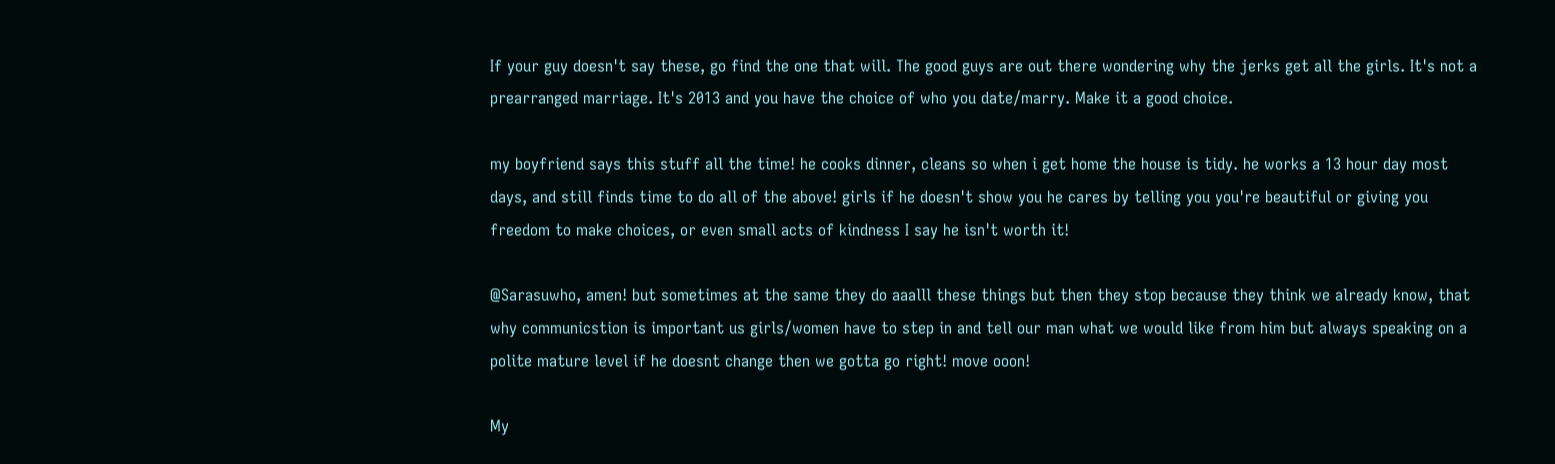If your guy doesn't say these, go find the one that will. The good guys are out there wondering why the jerks get all the girls. It's not a prearranged marriage. It's 2013 and you have the choice of who you date/marry. Make it a good choice.

my boyfriend says this stuff all the time! he cooks dinner, cleans so when i get home the house is tidy. he works a 13 hour day most days, and still finds time to do all of the above! girls if he doesn't show you he cares by telling you you're beautiful or giving you freedom to make choices, or even small acts of kindness I say he isn't worth it!

@Sarasuwho, amen! but sometimes at the same they do aaalll these things but then they stop because they think we already know, that why communicstion is important us girls/women have to step in and tell our man what we would like from him but always speaking on a polite mature level if he doesnt change then we gotta go right! move ooon!

My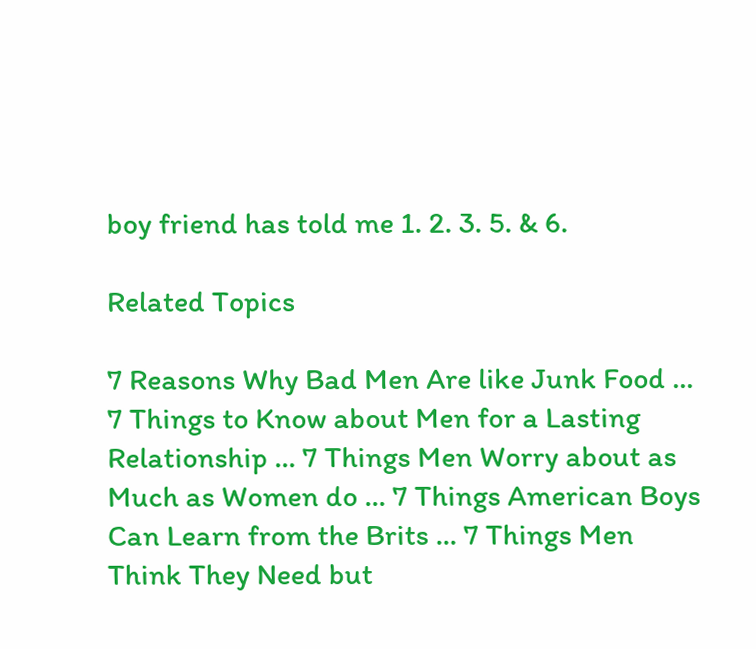boy friend has told me 1. 2. 3. 5. & 6.

Related Topics

7 Reasons Why Bad Men Are like Junk Food ... 7 Things to Know about Men for a Lasting Relationship ... 7 Things Men Worry about as Much as Women do ... 7 Things American Boys Can Learn from the Brits ... 7 Things Men Think They Need but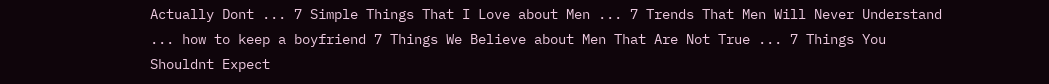Actually Dont ... 7 Simple Things That I Love about Men ... 7 Trends That Men Will Never Understand ... how to keep a boyfriend 7 Things We Believe about Men That Are Not True ... 7 Things You Shouldnt Expect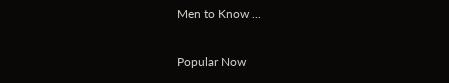Men to Know ...

Popular Now